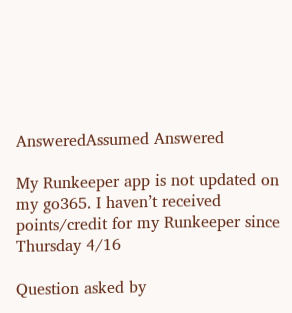AnsweredAssumed Answered

My Runkeeper app is not updated on my go365. I haven’t received points/credit for my Runkeeper since Thursday 4/16

Question asked by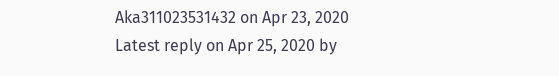Aka311023531432 on Apr 23, 2020
Latest reply on Apr 25, 2020 by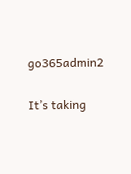go365admin2

It’s taking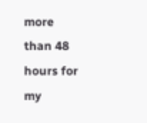more than 48 hours for my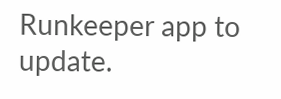Runkeeper app to update.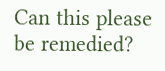Can this please be remedied?